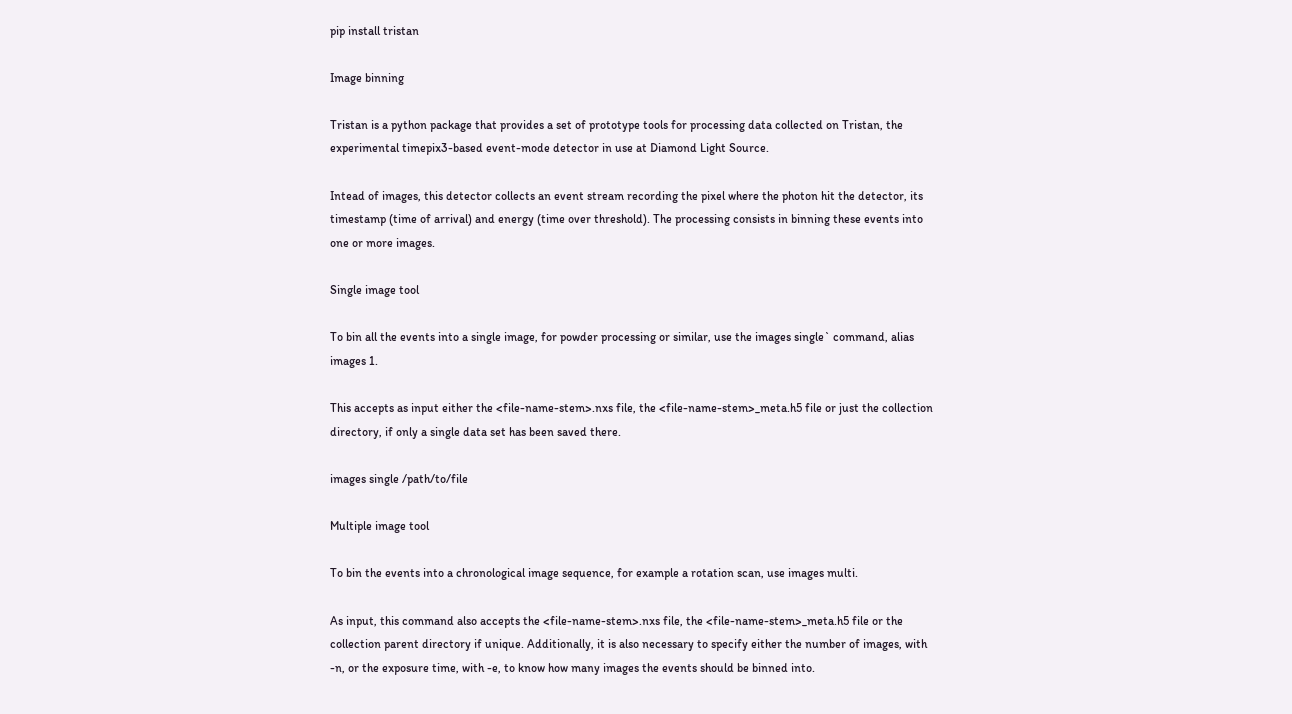pip install tristan

Image binning

Tristan is a python package that provides a set of prototype tools for processing data collected on Tristan, the experimental timepix3-based event-mode detector in use at Diamond Light Source.

Intead of images, this detector collects an event stream recording the pixel where the photon hit the detector, its timestamp (time of arrival) and energy (time over threshold). The processing consists in binning these events into one or more images.

Single image tool

To bin all the events into a single image, for powder processing or similar, use the images single` command, alias images 1.

This accepts as input either the <file-name-stem>.nxs file, the <file-name-stem>_meta.h5 file or just the collection directory, if only a single data set has been saved there.

images single /path/to/file

Multiple image tool

To bin the events into a chronological image sequence, for example a rotation scan, use images multi.

As input, this command also accepts the <file-name-stem>.nxs file, the <file-name-stem>_meta.h5 file or the collection parent directory if unique. Additionally, it is also necessary to specify either the number of images, with -n, or the exposure time, with -e, to know how many images the events should be binned into.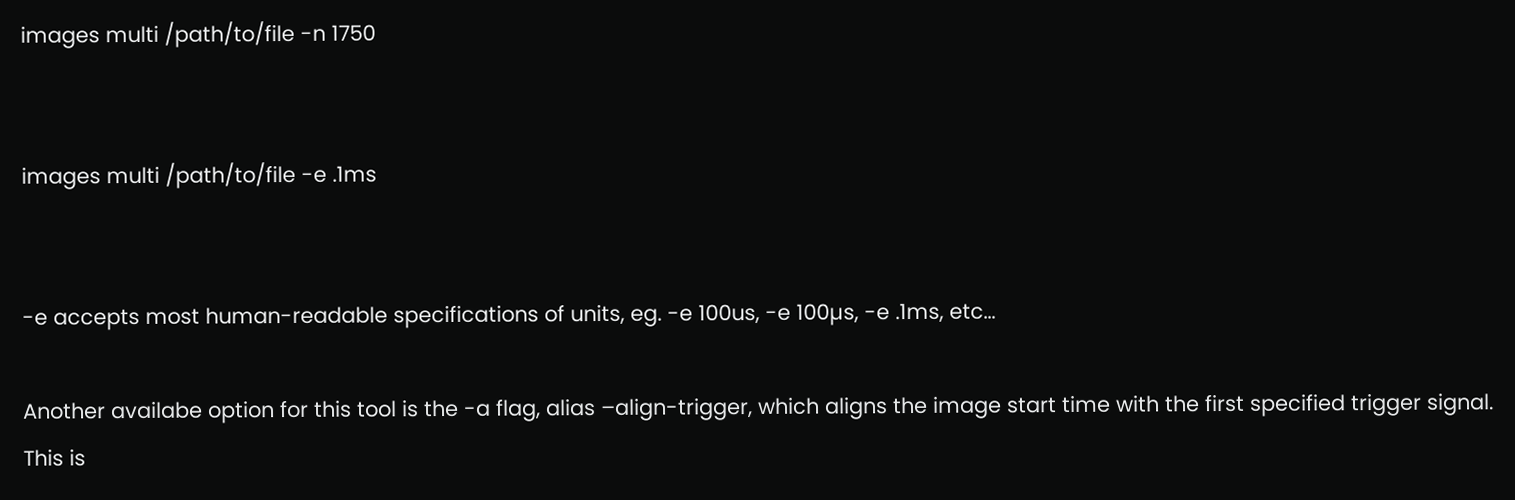images multi /path/to/file -n 1750


images multi /path/to/file -e .1ms


-e accepts most human-readable specifications of units, eg. -e 100us, -e 100µs, -e .1ms, etc…

Another availabe option for this tool is the -a flag, alias –align-trigger, which aligns the image start time with the first specified trigger signal. This is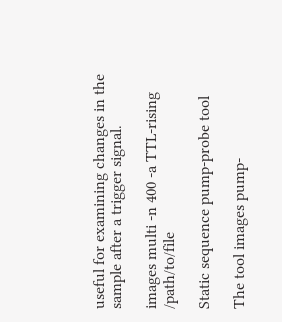useful for examining changes in the sample after a trigger signal.

images multi -n 400 -a TTL-rising /path/to/file

Static sequence pump-probe tool

The tool images pump-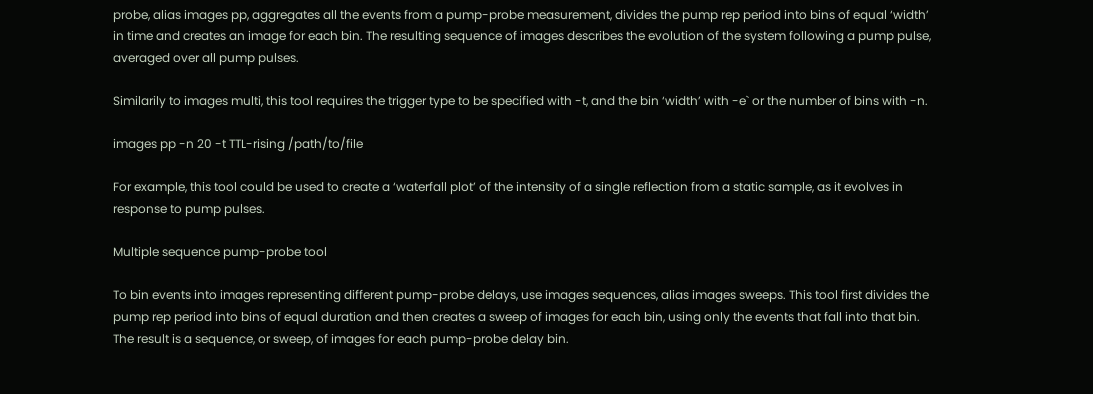probe, alias images pp, aggregates all the events from a pump-probe measurement, divides the pump rep period into bins of equal ‘width’ in time and creates an image for each bin. The resulting sequence of images describes the evolution of the system following a pump pulse, averaged over all pump pulses.

Similarily to images multi, this tool requires the trigger type to be specified with -t, and the bin ‘width’ with -e` or the number of bins with -n.

images pp -n 20 -t TTL-rising /path/to/file

For example, this tool could be used to create a ‘waterfall plot’ of the intensity of a single reflection from a static sample, as it evolves in response to pump pulses.

Multiple sequence pump-probe tool

To bin events into images representing different pump-probe delays, use images sequences, alias images sweeps. This tool first divides the pump rep period into bins of equal duration and then creates a sweep of images for each bin, using only the events that fall into that bin. The result is a sequence, or sweep, of images for each pump-probe delay bin.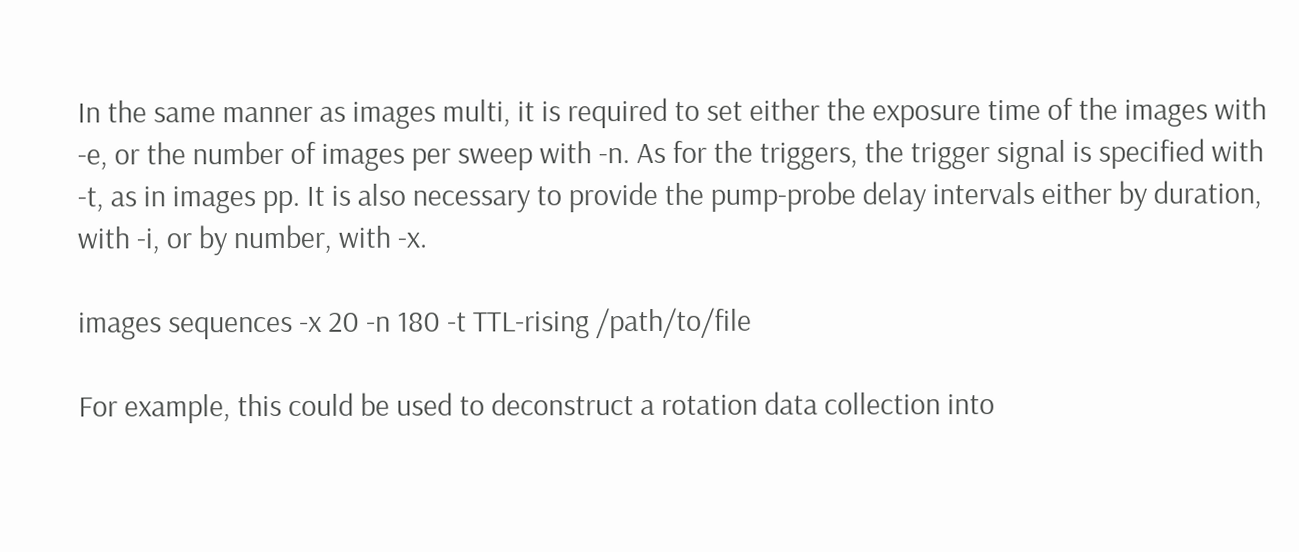In the same manner as images multi, it is required to set either the exposure time of the images with -e, or the number of images per sweep with -n. As for the triggers, the trigger signal is specified with -t, as in images pp. It is also necessary to provide the pump-probe delay intervals either by duration, with -i, or by number, with -x.

images sequences -x 20 -n 180 -t TTL-rising /path/to/file

For example, this could be used to deconstruct a rotation data collection into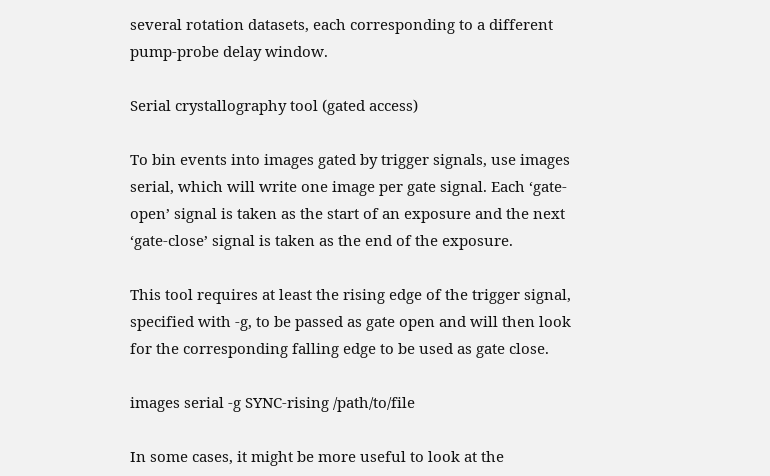several rotation datasets, each corresponding to a different pump-probe delay window.

Serial crystallography tool (gated access)

To bin events into images gated by trigger signals, use images serial, which will write one image per gate signal. Each ‘gate-open’ signal is taken as the start of an exposure and the next ‘gate-close’ signal is taken as the end of the exposure.

This tool requires at least the rising edge of the trigger signal, specified with -g, to be passed as gate open and will then look for the corresponding falling edge to be used as gate close.

images serial -g SYNC-rising /path/to/file

In some cases, it might be more useful to look at the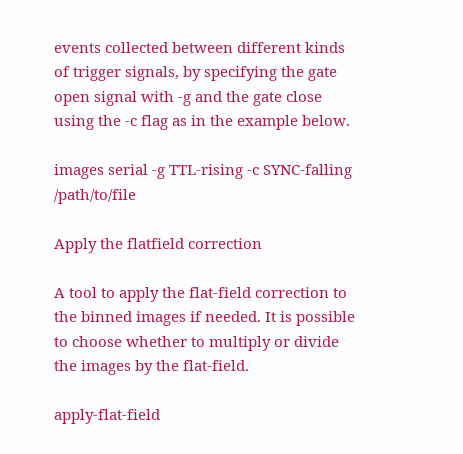events collected between different kinds of trigger signals, by specifying the gate open signal with -g and the gate close using the -c flag as in the example below.

images serial -g TTL-rising -c SYNC-falling /path/to/file

Apply the flatfield correction

A tool to apply the flat-field correction to the binned images if needed. It is possible to choose whether to multiply or divide the images by the flat-field.

apply-flat-field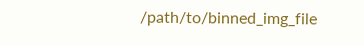/path/to/binned_img_file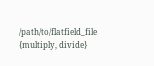/path/to/flatfield_file {multiply, divide}